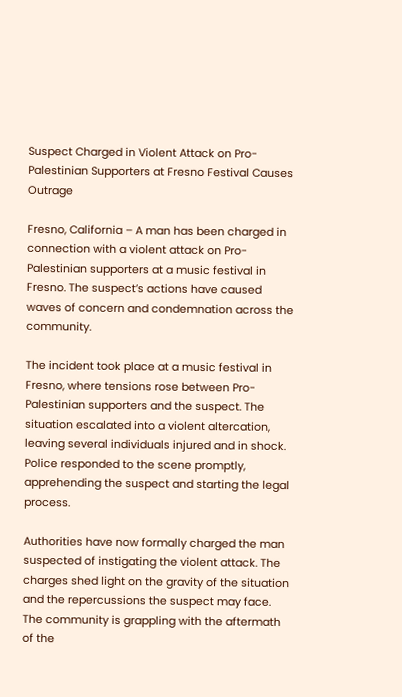Suspect Charged in Violent Attack on Pro-Palestinian Supporters at Fresno Festival Causes Outrage

Fresno, California – A man has been charged in connection with a violent attack on Pro-Palestinian supporters at a music festival in Fresno. The suspect’s actions have caused waves of concern and condemnation across the community.

The incident took place at a music festival in Fresno, where tensions rose between Pro-Palestinian supporters and the suspect. The situation escalated into a violent altercation, leaving several individuals injured and in shock. Police responded to the scene promptly, apprehending the suspect and starting the legal process.

Authorities have now formally charged the man suspected of instigating the violent attack. The charges shed light on the gravity of the situation and the repercussions the suspect may face. The community is grappling with the aftermath of the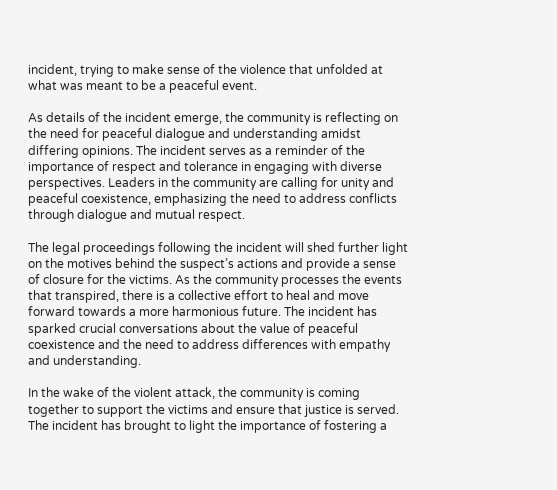incident, trying to make sense of the violence that unfolded at what was meant to be a peaceful event.

As details of the incident emerge, the community is reflecting on the need for peaceful dialogue and understanding amidst differing opinions. The incident serves as a reminder of the importance of respect and tolerance in engaging with diverse perspectives. Leaders in the community are calling for unity and peaceful coexistence, emphasizing the need to address conflicts through dialogue and mutual respect.

The legal proceedings following the incident will shed further light on the motives behind the suspect’s actions and provide a sense of closure for the victims. As the community processes the events that transpired, there is a collective effort to heal and move forward towards a more harmonious future. The incident has sparked crucial conversations about the value of peaceful coexistence and the need to address differences with empathy and understanding.

In the wake of the violent attack, the community is coming together to support the victims and ensure that justice is served. The incident has brought to light the importance of fostering a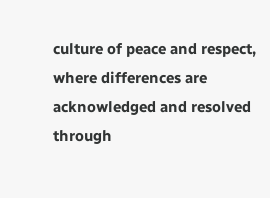culture of peace and respect, where differences are acknowledged and resolved through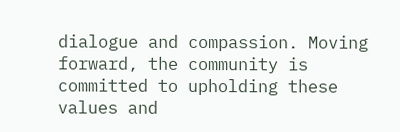dialogue and compassion. Moving forward, the community is committed to upholding these values and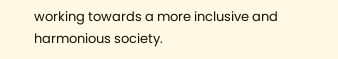working towards a more inclusive and harmonious society.